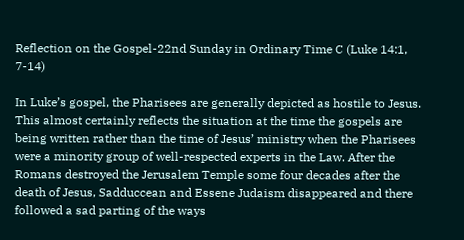Reflection on the Gospel-22nd Sunday in Ordinary Time C (Luke 14:1, 7-14)

In Luke’s gospel, the Pharisees are generally depicted as hostile to Jesus. This almost certainly reflects the situation at the time the gospels are being written rather than the time of Jesus’ ministry when the Pharisees were a minority group of well-respected experts in the Law. After the Romans destroyed the Jerusalem Temple some four decades after the death of Jesus, Sadduccean and Essene Judaism disappeared and there followed a sad parting of the ways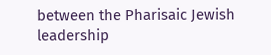between the Pharisaic Jewish leadership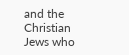and the Christian Jews who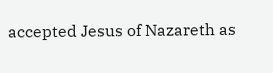accepted Jesus of Nazareth as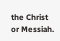the Christ or Messiah.